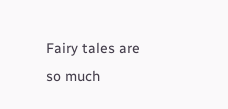Fairy tales are so much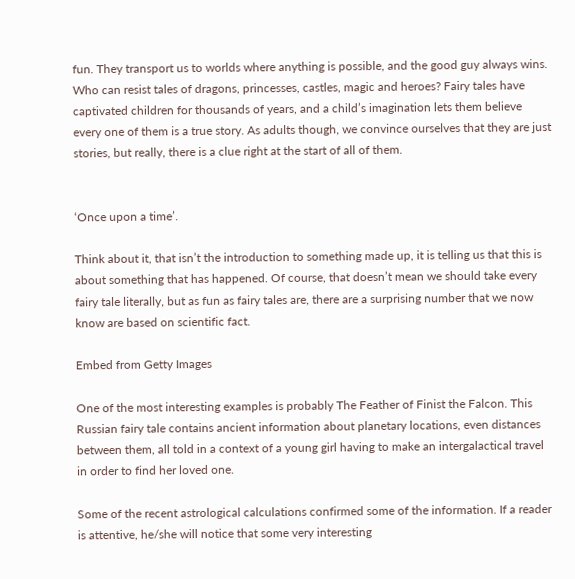fun. They transport us to worlds where anything is possible, and the good guy always wins. Who can resist tales of dragons, princesses, castles, magic and heroes? Fairy tales have captivated children for thousands of years, and a child’s imagination lets them believe every one of them is a true story. As adults though, we convince ourselves that they are just stories, but really, there is a clue right at the start of all of them.


‘Once upon a time’.

Think about it, that isn’t the introduction to something made up, it is telling us that this is about something that has happened. Of course, that doesn’t mean we should take every fairy tale literally, but as fun as fairy tales are, there are a surprising number that we now know are based on scientific fact.

Embed from Getty Images

One of the most interesting examples is probably The Feather of Finist the Falcon. This Russian fairy tale contains ancient information about planetary locations, even distances between them, all told in a context of a young girl having to make an intergalactical travel in order to find her loved one.

Some of the recent astrological calculations confirmed some of the information. If a reader is attentive, he/she will notice that some very interesting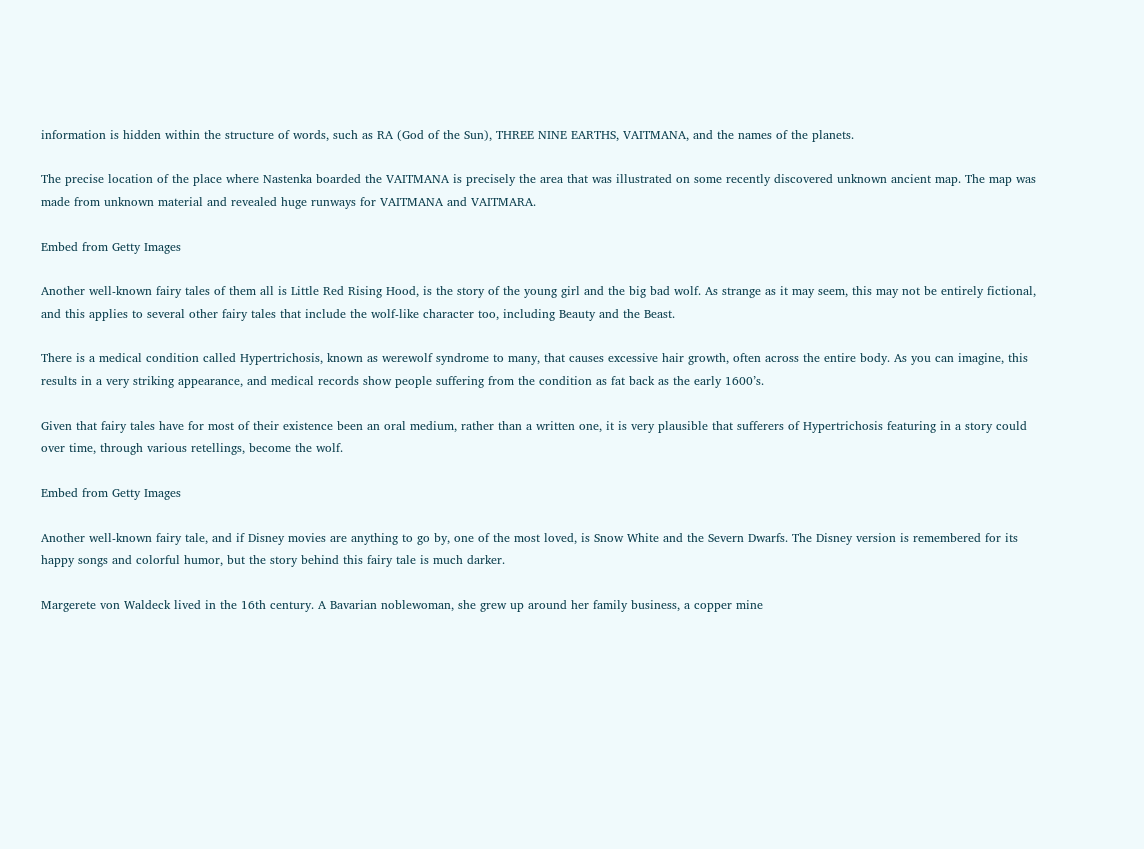information is hidden within the structure of words, such as RA (God of the Sun), THREE NINE EARTHS, VAITMANA, and the names of the planets.

The precise location of the place where Nastenka boarded the VAITMANA is precisely the area that was illustrated on some recently discovered unknown ancient map. The map was made from unknown material and revealed huge runways for VAITMANA and VAITMARA.

Embed from Getty Images

Another well-known fairy tales of them all is Little Red Rising Hood, is the story of the young girl and the big bad wolf. As strange as it may seem, this may not be entirely fictional, and this applies to several other fairy tales that include the wolf-like character too, including Beauty and the Beast.

There is a medical condition called Hypertrichosis, known as werewolf syndrome to many, that causes excessive hair growth, often across the entire body. As you can imagine, this results in a very striking appearance, and medical records show people suffering from the condition as fat back as the early 1600’s.

Given that fairy tales have for most of their existence been an oral medium, rather than a written one, it is very plausible that sufferers of Hypertrichosis featuring in a story could over time, through various retellings, become the wolf.

Embed from Getty Images

Another well-known fairy tale, and if Disney movies are anything to go by, one of the most loved, is Snow White and the Severn Dwarfs. The Disney version is remembered for its happy songs and colorful humor, but the story behind this fairy tale is much darker.

Margerete von Waldeck lived in the 16th century. A Bavarian noblewoman, she grew up around her family business, a copper mine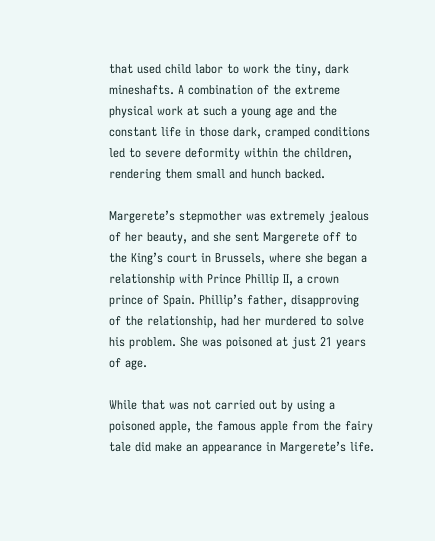that used child labor to work the tiny, dark mineshafts. A combination of the extreme physical work at such a young age and the constant life in those dark, cramped conditions led to severe deformity within the children, rendering them small and hunch backed.

Margerete’s stepmother was extremely jealous of her beauty, and she sent Margerete off to the King’s court in Brussels, where she began a relationship with Prince Phillip II, a crown prince of Spain. Phillip’s father, disapproving of the relationship, had her murdered to solve his problem. She was poisoned at just 21 years of age.

While that was not carried out by using a poisoned apple, the famous apple from the fairy tale did make an appearance in Margerete’s life.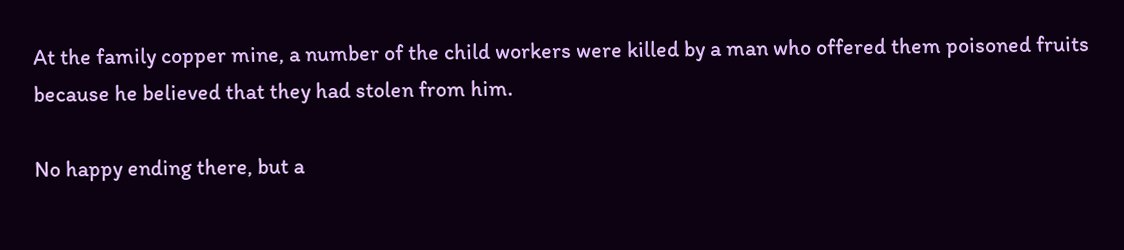At the family copper mine, a number of the child workers were killed by a man who offered them poisoned fruits because he believed that they had stolen from him.

No happy ending there, but a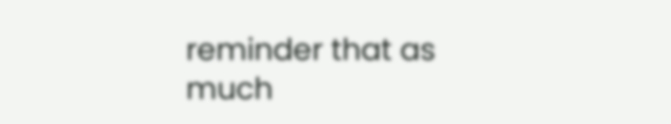reminder that as much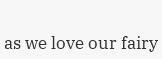as we love our fairy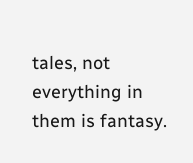tales, not everything in them is fantasy.